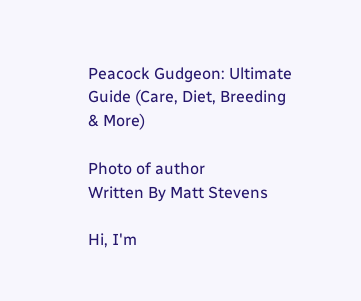Peacock Gudgeon: Ultimate Guide (Care, Diet, Breeding & More)

Photo of author
Written By Matt Stevens

Hi, I'm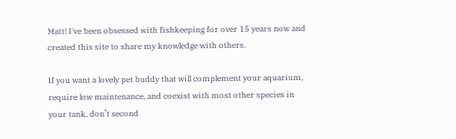Matt! I've been obsessed with fishkeeping for over 15 years now and created this site to share my knowledge with others.

If you want a lovely pet buddy that will complement your aquarium, require low maintenance, and coexist with most other species in your tank, don’t second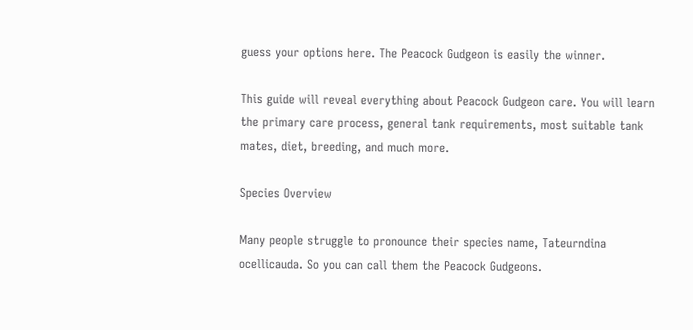guess your options here. The Peacock Gudgeon is easily the winner.

This guide will reveal everything about Peacock Gudgeon care. You will learn the primary care process, general tank requirements, most suitable tank mates, diet, breeding, and much more.

Species Overview

Many people struggle to pronounce their species name, Tateurndina ocellicauda. So you can call them the Peacock Gudgeons.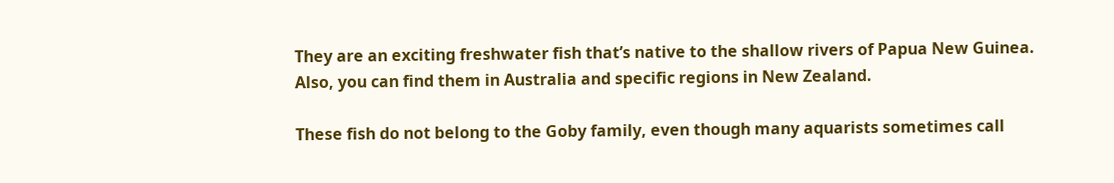They are an exciting freshwater fish that’s native to the shallow rivers of Papua New Guinea. Also, you can find them in Australia and specific regions in New Zealand.

These fish do not belong to the Goby family, even though many aquarists sometimes call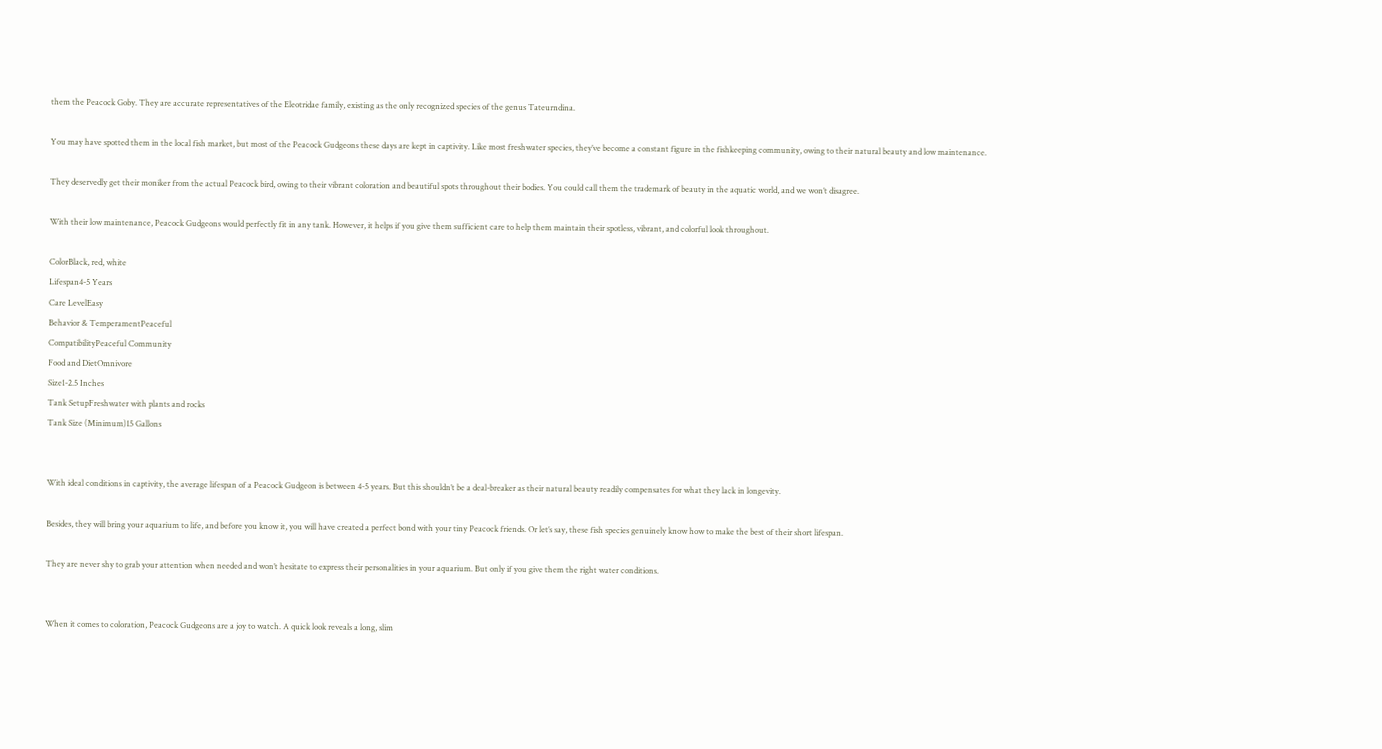them the Peacock Goby. They are accurate representatives of the Eleotridae family, existing as the only recognized species of the genus Tateurndina.

You may have spotted them in the local fish market, but most of the Peacock Gudgeons these days are kept in captivity. Like most freshwater species, they’ve become a constant figure in the fishkeeping community, owing to their natural beauty and low maintenance.

They deservedly get their moniker from the actual Peacock bird, owing to their vibrant coloration and beautiful spots throughout their bodies. You could call them the trademark of beauty in the aquatic world, and we won’t disagree.

With their low maintenance, Peacock Gudgeons would perfectly fit in any tank. However, it helps if you give them sufficient care to help them maintain their spotless, vibrant, and colorful look throughout.

ColorBlack, red, white
Lifespan4-5 Years
Care LevelEasy
Behavior & TemperamentPeaceful
CompatibilityPeaceful Community
Food and DietOmnivore
Size1-2.5 Inches
Tank SetupFreshwater with plants and rocks
Tank Size (Minimum)15 Gallons


With ideal conditions in captivity, the average lifespan of a Peacock Gudgeon is between 4-5 years. But this shouldn’t be a deal-breaker as their natural beauty readily compensates for what they lack in longevity.

Besides, they will bring your aquarium to life, and before you know it, you will have created a perfect bond with your tiny Peacock friends. Or let’s say, these fish species genuinely know how to make the best of their short lifespan.

They are never shy to grab your attention when needed and won’t hesitate to express their personalities in your aquarium. But only if you give them the right water conditions.


When it comes to coloration, Peacock Gudgeons are a joy to watch. A quick look reveals a long, slim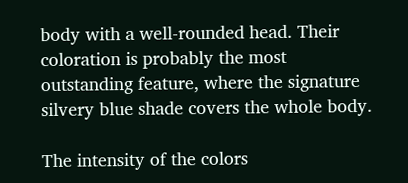body with a well-rounded head. Their coloration is probably the most outstanding feature, where the signature silvery blue shade covers the whole body.

The intensity of the colors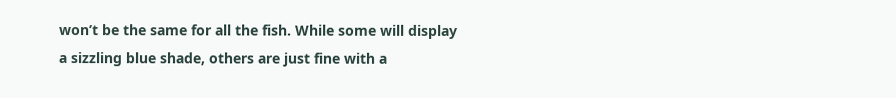won’t be the same for all the fish. While some will display a sizzling blue shade, others are just fine with a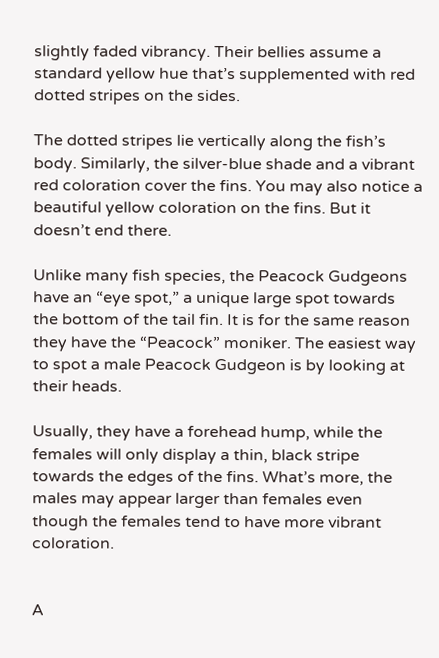slightly faded vibrancy. Their bellies assume a standard yellow hue that’s supplemented with red dotted stripes on the sides.

The dotted stripes lie vertically along the fish’s body. Similarly, the silver-blue shade and a vibrant red coloration cover the fins. You may also notice a beautiful yellow coloration on the fins. But it doesn’t end there.

Unlike many fish species, the Peacock Gudgeons have an “eye spot,” a unique large spot towards the bottom of the tail fin. It is for the same reason they have the “Peacock” moniker. The easiest way to spot a male Peacock Gudgeon is by looking at their heads.

Usually, they have a forehead hump, while the females will only display a thin, black stripe towards the edges of the fins. What’s more, the males may appear larger than females even though the females tend to have more vibrant coloration.


A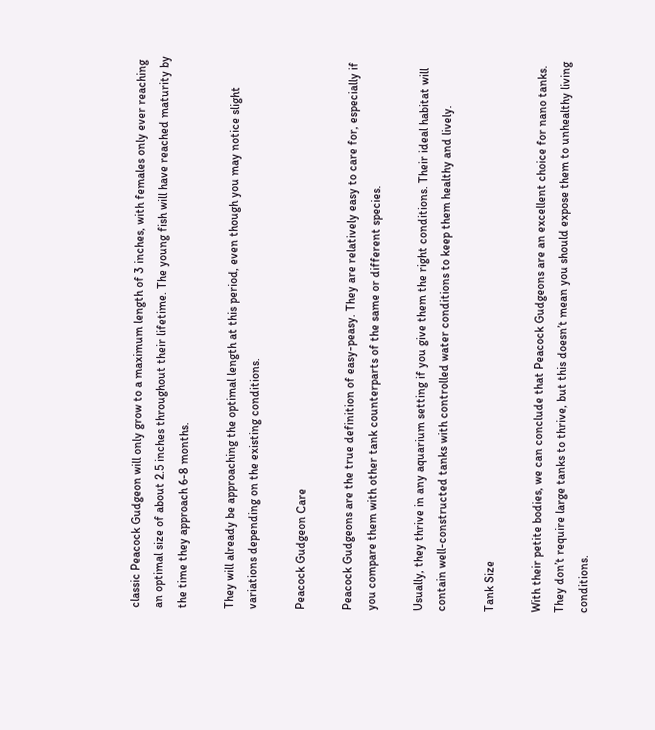classic Peacock Gudgeon will only grow to a maximum length of 3 inches, with females only ever reaching an optimal size of about 2.5 inches throughout their lifetime. The young fish will have reached maturity by the time they approach 6-8 months.

They will already be approaching the optimal length at this period, even though you may notice slight variations depending on the existing conditions.

Peacock Gudgeon Care

Peacock Gudgeons are the true definition of easy-peasy. They are relatively easy to care for, especially if you compare them with other tank counterparts of the same or different species.

Usually, they thrive in any aquarium setting if you give them the right conditions. Their ideal habitat will contain well-constructed tanks with controlled water conditions to keep them healthy and lively.

Tank Size

With their petite bodies, we can conclude that Peacock Gudgeons are an excellent choice for nano tanks. They don’t require large tanks to thrive, but this doesn’t mean you should expose them to unhealthy living conditions.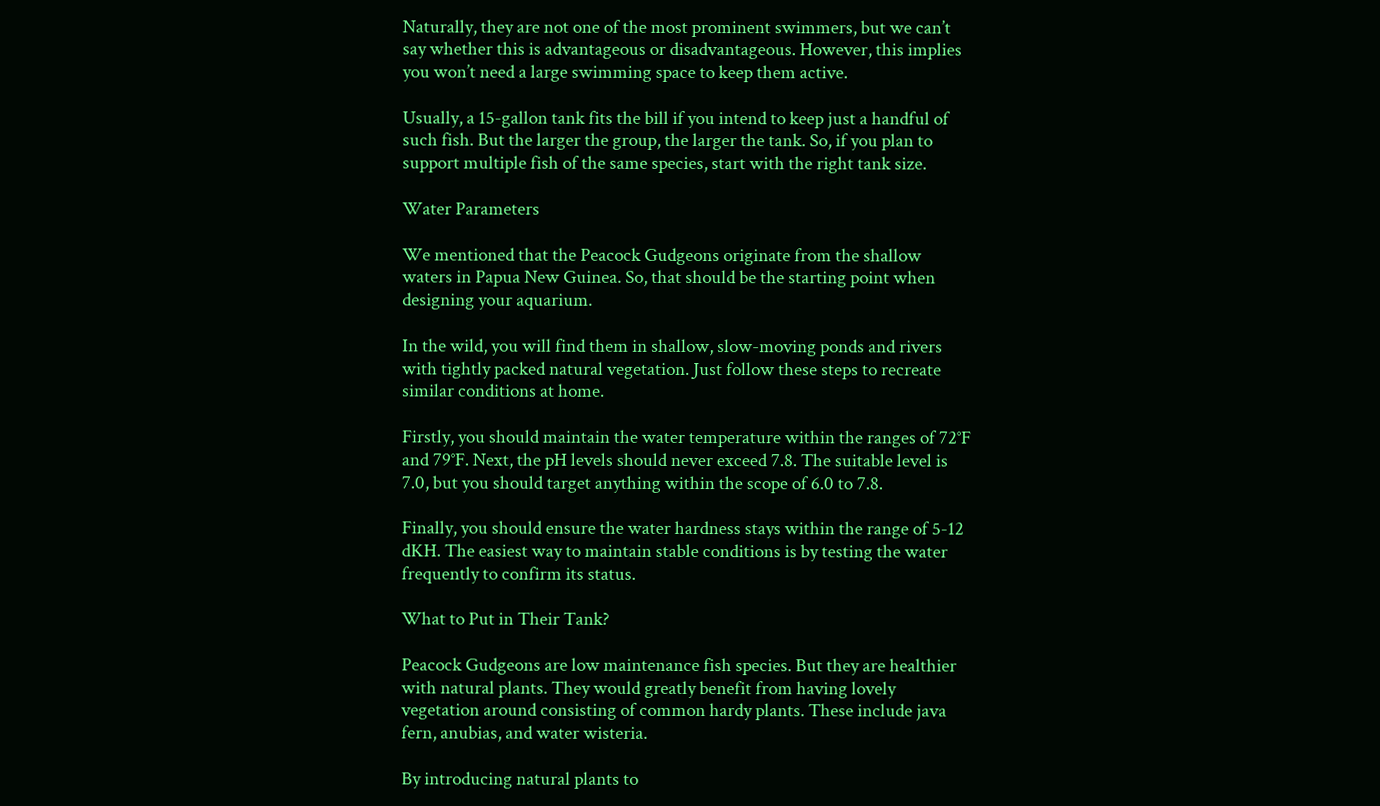Naturally, they are not one of the most prominent swimmers, but we can’t say whether this is advantageous or disadvantageous. However, this implies you won’t need a large swimming space to keep them active.

Usually, a 15-gallon tank fits the bill if you intend to keep just a handful of such fish. But the larger the group, the larger the tank. So, if you plan to support multiple fish of the same species, start with the right tank size.

Water Parameters

We mentioned that the Peacock Gudgeons originate from the shallow waters in Papua New Guinea. So, that should be the starting point when designing your aquarium.

In the wild, you will find them in shallow, slow-moving ponds and rivers with tightly packed natural vegetation. Just follow these steps to recreate similar conditions at home.

Firstly, you should maintain the water temperature within the ranges of 72°F and 79°F. Next, the pH levels should never exceed 7.8. The suitable level is 7.0, but you should target anything within the scope of 6.0 to 7.8.

Finally, you should ensure the water hardness stays within the range of 5-12 dKH. The easiest way to maintain stable conditions is by testing the water frequently to confirm its status.

What to Put in Their Tank?

Peacock Gudgeons are low maintenance fish species. But they are healthier with natural plants. They would greatly benefit from having lovely vegetation around consisting of common hardy plants. These include java fern, anubias, and water wisteria.

By introducing natural plants to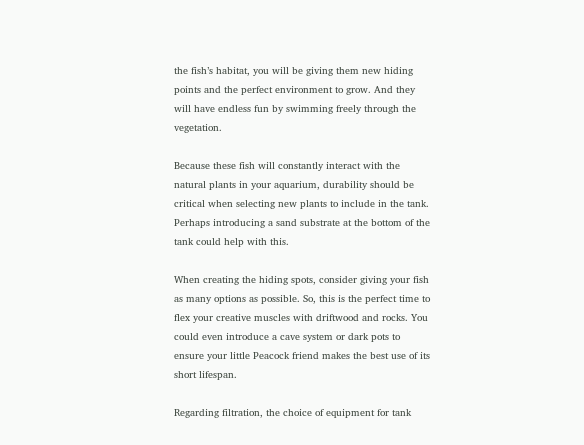the fish’s habitat, you will be giving them new hiding points and the perfect environment to grow. And they will have endless fun by swimming freely through the vegetation.

Because these fish will constantly interact with the natural plants in your aquarium, durability should be critical when selecting new plants to include in the tank. Perhaps introducing a sand substrate at the bottom of the tank could help with this.

When creating the hiding spots, consider giving your fish as many options as possible. So, this is the perfect time to flex your creative muscles with driftwood and rocks. You could even introduce a cave system or dark pots to ensure your little Peacock friend makes the best use of its short lifespan.

Regarding filtration, the choice of equipment for tank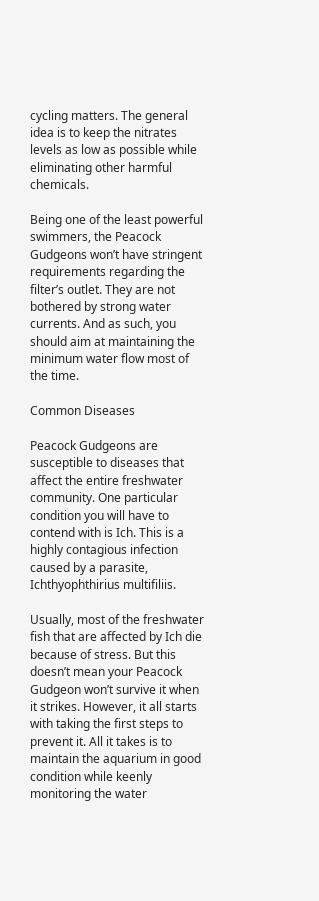cycling matters. The general idea is to keep the nitrates levels as low as possible while eliminating other harmful chemicals.

Being one of the least powerful swimmers, the Peacock Gudgeons won’t have stringent requirements regarding the filter’s outlet. They are not bothered by strong water currents. And as such, you should aim at maintaining the minimum water flow most of the time.

Common Diseases

Peacock Gudgeons are susceptible to diseases that affect the entire freshwater community. One particular condition you will have to contend with is Ich. This is a highly contagious infection caused by a parasite, Ichthyophthirius multifiliis.

Usually, most of the freshwater fish that are affected by Ich die because of stress. But this doesn’t mean your Peacock Gudgeon won’t survive it when it strikes. However, it all starts with taking the first steps to prevent it. All it takes is to maintain the aquarium in good condition while keenly monitoring the water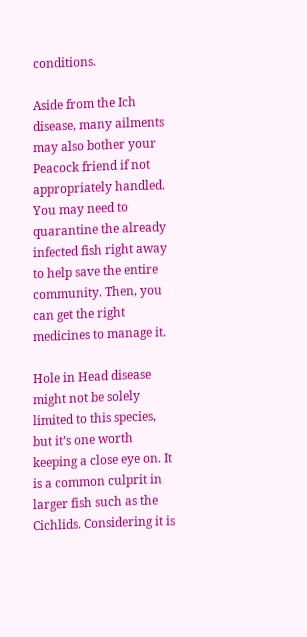conditions.

Aside from the Ich disease, many ailments may also bother your Peacock friend if not appropriately handled. You may need to quarantine the already infected fish right away to help save the entire community. Then, you can get the right medicines to manage it.

Hole in Head disease might not be solely limited to this species, but it’s one worth keeping a close eye on. It is a common culprit in larger fish such as the Cichlids. Considering it is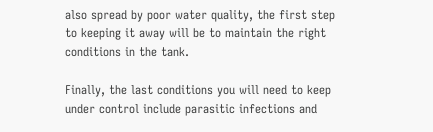also spread by poor water quality, the first step to keeping it away will be to maintain the right conditions in the tank.

Finally, the last conditions you will need to keep under control include parasitic infections and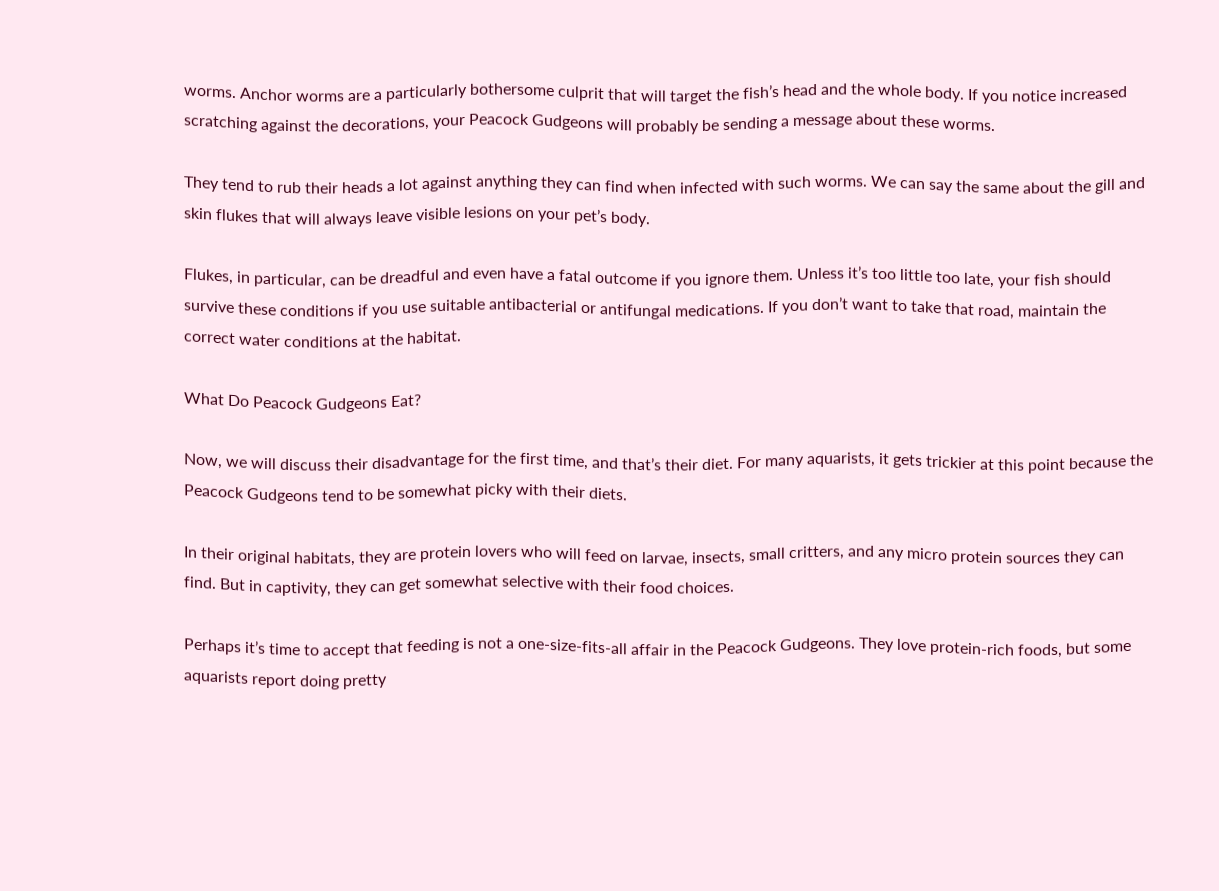worms. Anchor worms are a particularly bothersome culprit that will target the fish’s head and the whole body. If you notice increased scratching against the decorations, your Peacock Gudgeons will probably be sending a message about these worms.

They tend to rub their heads a lot against anything they can find when infected with such worms. We can say the same about the gill and skin flukes that will always leave visible lesions on your pet’s body.

Flukes, in particular, can be dreadful and even have a fatal outcome if you ignore them. Unless it’s too little too late, your fish should survive these conditions if you use suitable antibacterial or antifungal medications. If you don’t want to take that road, maintain the correct water conditions at the habitat.

What Do Peacock Gudgeons Eat?

Now, we will discuss their disadvantage for the first time, and that’s their diet. For many aquarists, it gets trickier at this point because the Peacock Gudgeons tend to be somewhat picky with their diets.

In their original habitats, they are protein lovers who will feed on larvae, insects, small critters, and any micro protein sources they can find. But in captivity, they can get somewhat selective with their food choices.

Perhaps it’s time to accept that feeding is not a one-size-fits-all affair in the Peacock Gudgeons. They love protein-rich foods, but some aquarists report doing pretty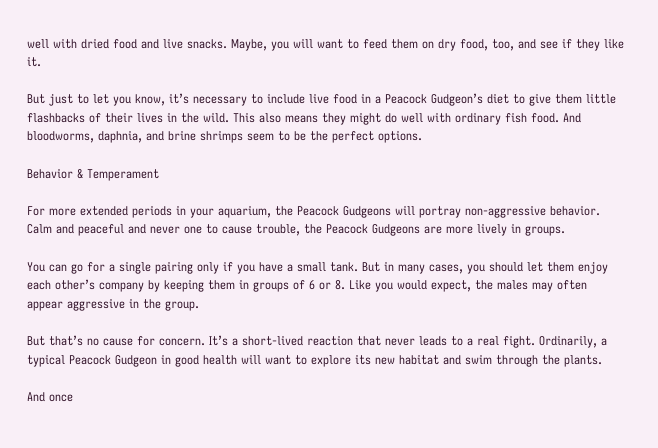well with dried food and live snacks. Maybe, you will want to feed them on dry food, too, and see if they like it.

But just to let you know, it’s necessary to include live food in a Peacock Gudgeon’s diet to give them little flashbacks of their lives in the wild. This also means they might do well with ordinary fish food. And bloodworms, daphnia, and brine shrimps seem to be the perfect options.

Behavior & Temperament

For more extended periods in your aquarium, the Peacock Gudgeons will portray non-aggressive behavior. Calm and peaceful and never one to cause trouble, the Peacock Gudgeons are more lively in groups.

You can go for a single pairing only if you have a small tank. But in many cases, you should let them enjoy each other’s company by keeping them in groups of 6 or 8. Like you would expect, the males may often appear aggressive in the group.

But that’s no cause for concern. It’s a short-lived reaction that never leads to a real fight. Ordinarily, a typical Peacock Gudgeon in good health will want to explore its new habitat and swim through the plants.

And once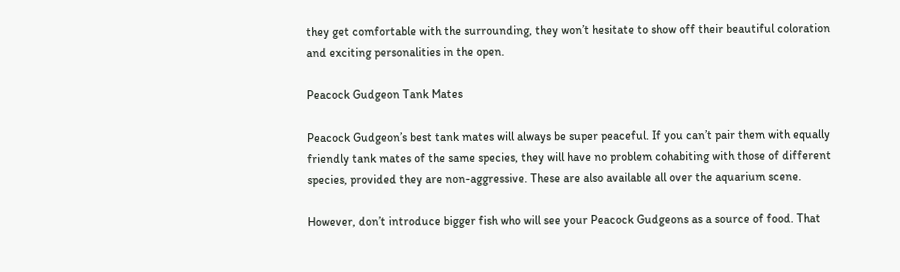they get comfortable with the surrounding, they won’t hesitate to show off their beautiful coloration and exciting personalities in the open.

Peacock Gudgeon Tank Mates

Peacock Gudgeon’s best tank mates will always be super peaceful. If you can’t pair them with equally friendly tank mates of the same species, they will have no problem cohabiting with those of different species, provided they are non-aggressive. These are also available all over the aquarium scene.

However, don’t introduce bigger fish who will see your Peacock Gudgeons as a source of food. That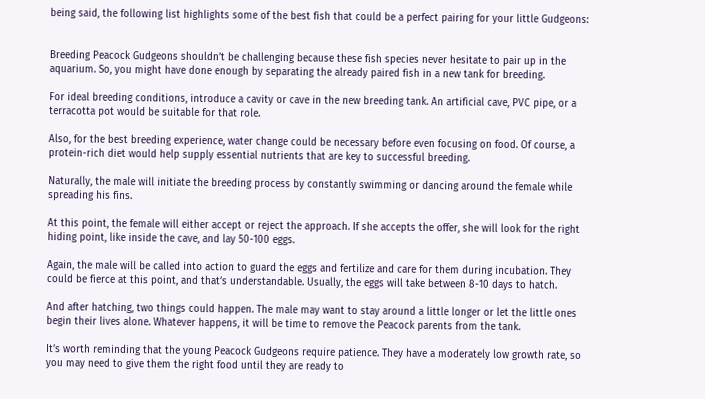being said, the following list highlights some of the best fish that could be a perfect pairing for your little Gudgeons:


Breeding Peacock Gudgeons shouldn’t be challenging because these fish species never hesitate to pair up in the aquarium. So, you might have done enough by separating the already paired fish in a new tank for breeding.

For ideal breeding conditions, introduce a cavity or cave in the new breeding tank. An artificial cave, PVC pipe, or a terracotta pot would be suitable for that role.

Also, for the best breeding experience, water change could be necessary before even focusing on food. Of course, a protein-rich diet would help supply essential nutrients that are key to successful breeding.

Naturally, the male will initiate the breeding process by constantly swimming or dancing around the female while spreading his fins.

At this point, the female will either accept or reject the approach. If she accepts the offer, she will look for the right hiding point, like inside the cave, and lay 50-100 eggs.

Again, the male will be called into action to guard the eggs and fertilize and care for them during incubation. They could be fierce at this point, and that’s understandable. Usually, the eggs will take between 8-10 days to hatch.

And after hatching, two things could happen. The male may want to stay around a little longer or let the little ones begin their lives alone. Whatever happens, it will be time to remove the Peacock parents from the tank.

It’s worth reminding that the young Peacock Gudgeons require patience. They have a moderately low growth rate, so you may need to give them the right food until they are ready to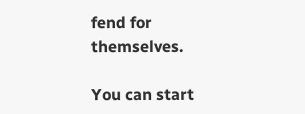fend for themselves.

You can start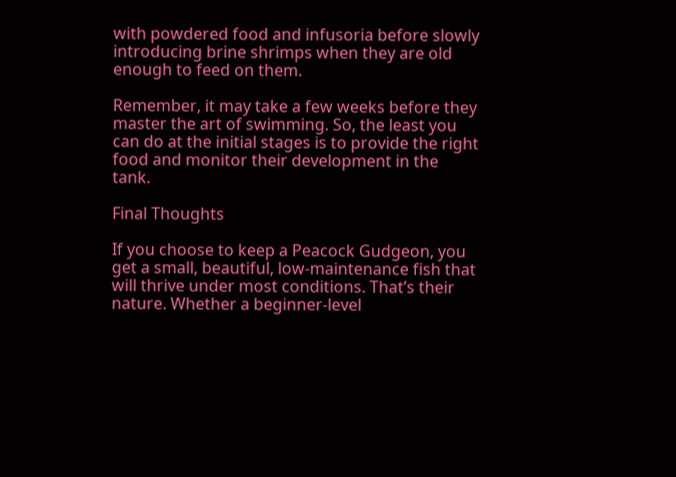with powdered food and infusoria before slowly introducing brine shrimps when they are old enough to feed on them.

Remember, it may take a few weeks before they master the art of swimming. So, the least you can do at the initial stages is to provide the right food and monitor their development in the tank.

Final Thoughts

If you choose to keep a Peacock Gudgeon, you get a small, beautiful, low-maintenance fish that will thrive under most conditions. That’s their nature. Whether a beginner-level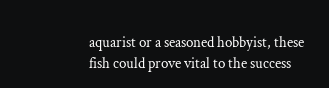aquarist or a seasoned hobbyist, these fish could prove vital to the success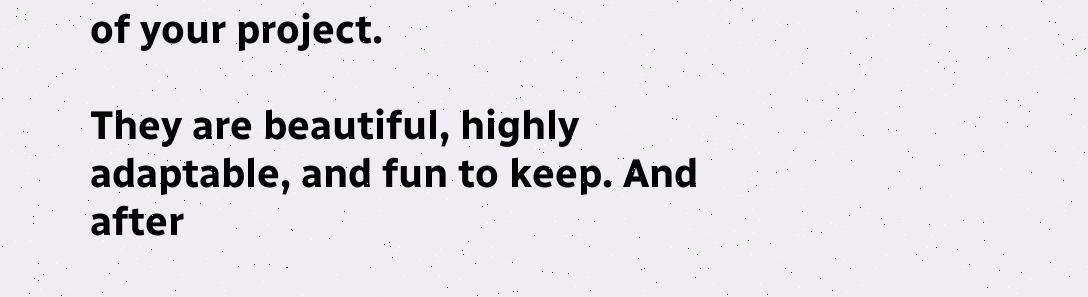of your project.

They are beautiful, highly adaptable, and fun to keep. And after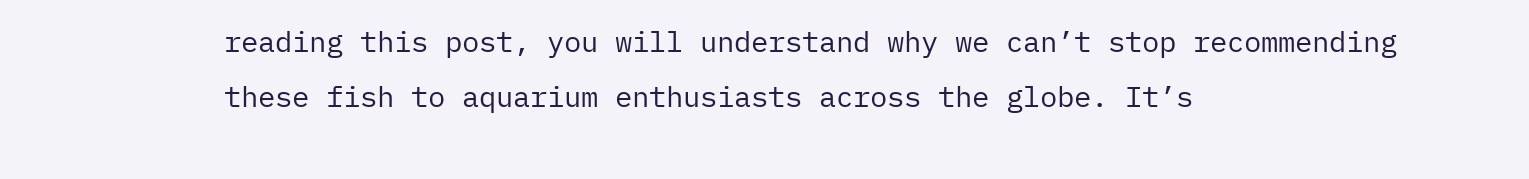reading this post, you will understand why we can’t stop recommending these fish to aquarium enthusiasts across the globe. It’s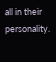all in their personality.